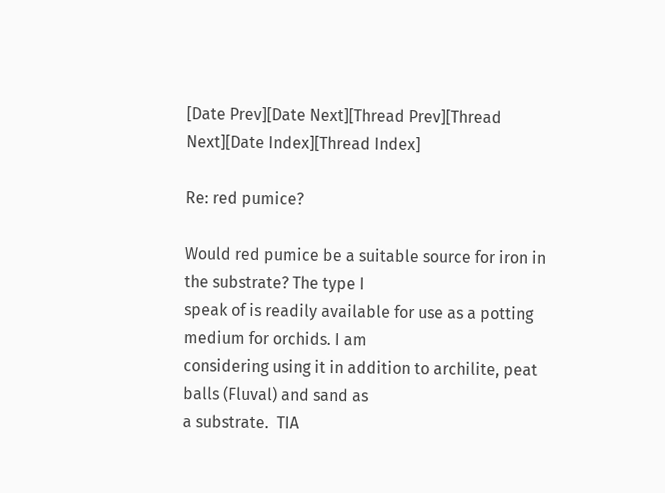[Date Prev][Date Next][Thread Prev][Thread Next][Date Index][Thread Index]

Re: red pumice?

Would red pumice be a suitable source for iron in the substrate? The type I
speak of is readily available for use as a potting medium for orchids. I am
considering using it in addition to archilite, peat balls (Fluval) and sand as
a substrate.  TIA